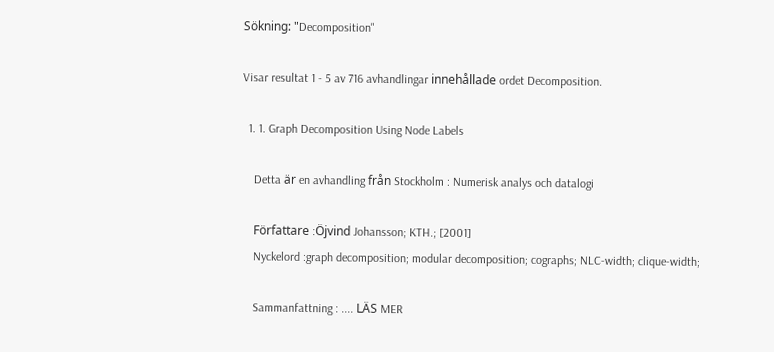Sökning: "Decomposition"

Visar resultat 1 - 5 av 716 avhandlingar innehållade ordet Decomposition.

  1. 1. Graph Decomposition Using Node Labels

    Detta är en avhandling från Stockholm : Numerisk analys och datalogi

    Författare :Öjvind Johansson; KTH.; [2001]
    Nyckelord :graph decomposition; modular decomposition; cographs; NLC-width; clique-width;

    Sammanfattning : .... LÄS MER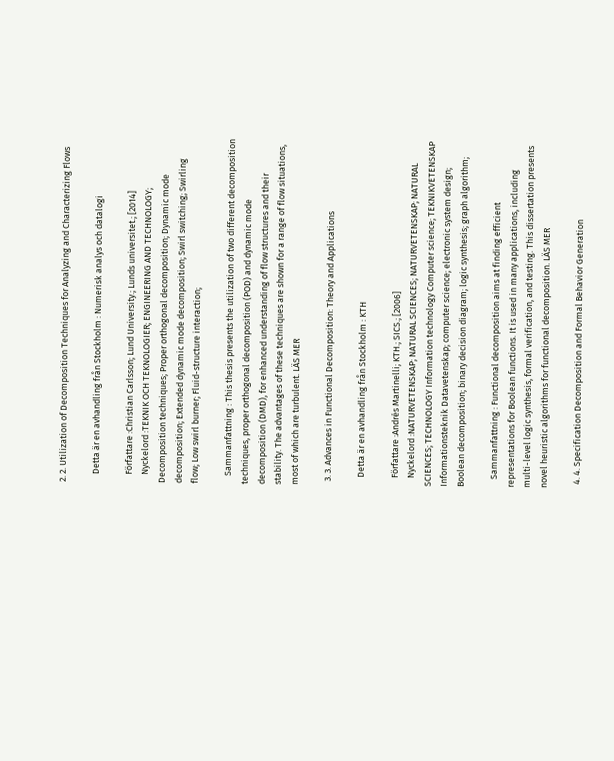2. 2. Utilization of Decomposition Techniques for Analyzing and Characterizing Flows

    Detta är en avhandling från Stockholm : Numerisk analys och datalogi

    Författare :Christian Carlsson; Lund University.; Lunds universitet.; [2014]
    Nyckelord :TEKNIK OCH TEKNOLOGIER; ENGINEERING AND TECHNOLOGY; Decomposition techniques; Proper orthogonal decomposition; Dynamic mode decomposition; Extended dynamic mode decomposition; Swirl switching; Swirling flow; Low swirl burner; Fluid-structure interaction;

    Sammanfattning : This thesis presents the utilization of two different decomposition techniques, proper orthogonal decomposition (POD) and dynamic mode decomposition (DMD), for enhanced understanding of flow structures and their stability. The advantages of these techniques are shown for a range of flow situations, most of which are turbulent. LÄS MER

  3. 3. Advances in Functional Decomposition: Theory and Applications

    Detta är en avhandling från Stockholm : KTH

    Författare :Andrés Martinelli; KTH.; SICS.; [2006]
    Nyckelord :NATURVETENSKAP; NATURAL SCIENCES; NATURVETENSKAP; NATURAL SCIENCES; TECHNOLOGY Information technology Computer science; TEKNIKVETENSKAP Informationsteknik Datavetenskap; computer science; electronic system design; Boolean decomposition; binary decision diagram; logic synthesis; graph algorithm;

    Sammanfattning : Functional decomposition aims at finding efficient representations for Boolean functions. It is used in many applications, including multi-level logic synthesis, formal verification, and testing. This dissertation presents novel heuristic algorithms for functional decomposition. LÄS MER

  4. 4. Specification Decomposition and Formal Behavior Generation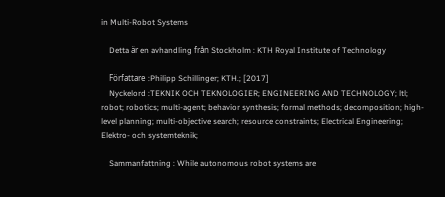in Multi-Robot Systems

    Detta är en avhandling från Stockholm : KTH Royal Institute of Technology

    Författare :Philipp Schillinger; KTH.; [2017]
    Nyckelord :TEKNIK OCH TEKNOLOGIER; ENGINEERING AND TECHNOLOGY; ltl; robot; robotics; multi-agent; behavior synthesis; formal methods; decomposition; high-level planning; multi-objective search; resource constraints; Electrical Engineering; Elektro- och systemteknik;

    Sammanfattning : While autonomous robot systems are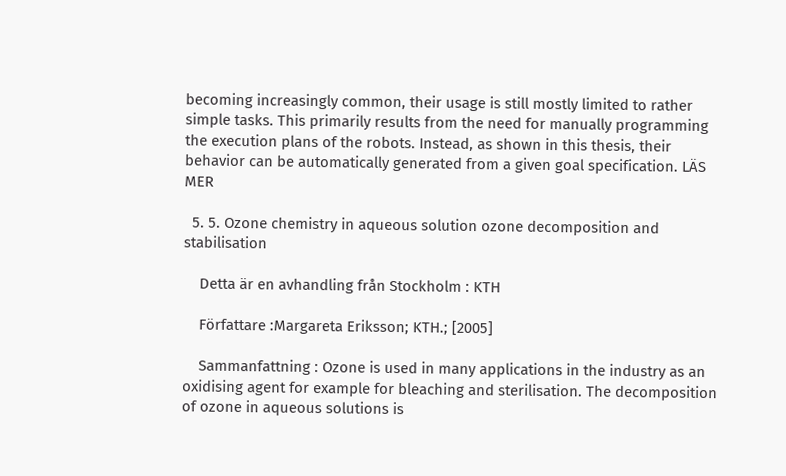becoming increasingly common, their usage is still mostly limited to rather simple tasks. This primarily results from the need for manually programming the execution plans of the robots. Instead, as shown in this thesis, their behavior can be automatically generated from a given goal specification. LÄS MER

  5. 5. Ozone chemistry in aqueous solution ozone decomposition and stabilisation

    Detta är en avhandling från Stockholm : KTH

    Författare :Margareta Eriksson; KTH.; [2005]

    Sammanfattning : Ozone is used in many applications in the industry as an oxidising agent for example for bleaching and sterilisation. The decomposition of ozone in aqueous solutions is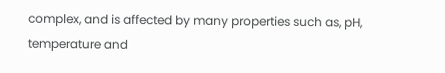complex, and is affected by many properties such as, pH, temperature and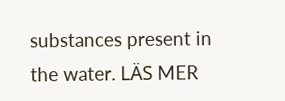substances present in the water. LÄS MER